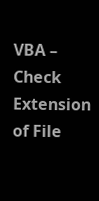VBA – Check Extension of File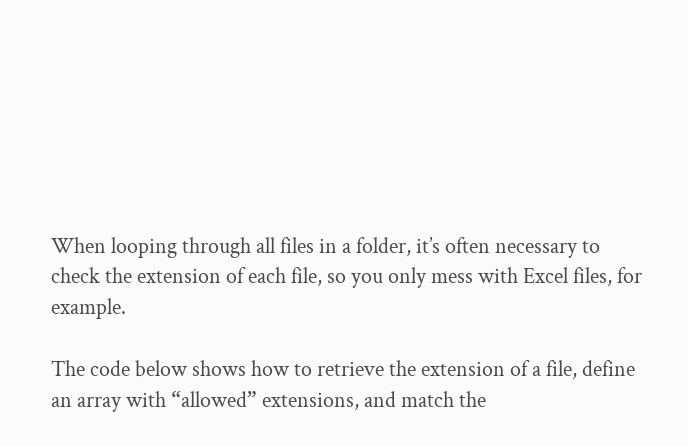When looping through all files in a folder, it’s often necessary to check the extension of each file, so you only mess with Excel files, for example.

The code below shows how to retrieve the extension of a file, define an array with “allowed” extensions, and match the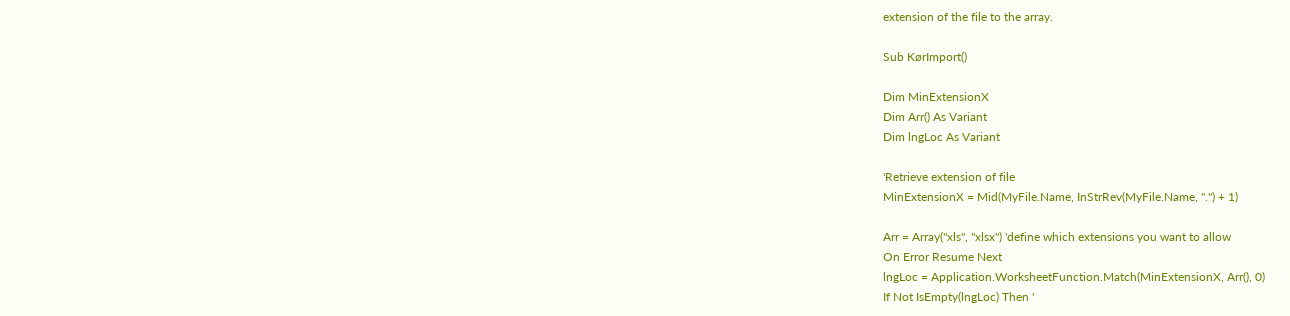extension of the file to the array.

Sub KørImport()

Dim MinExtensionX
Dim Arr() As Variant
Dim lngLoc As Variant

'Retrieve extension of file
MinExtensionX = Mid(MyFile.Name, InStrRev(MyFile.Name, ".") + 1)

Arr = Array("xls", "xlsx") 'define which extensions you want to allow
On Error Resume Next
lngLoc = Application.WorksheetFunction.Match(MinExtensionX, Arr(), 0)
If Not IsEmpty(lngLoc) Then '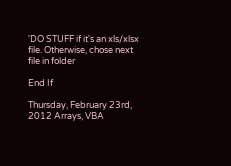'DO STUFF if it's an xls/xlsx file. Otherwise, chose next file in folder

End If

Thursday, February 23rd, 2012 Arrays, VBA